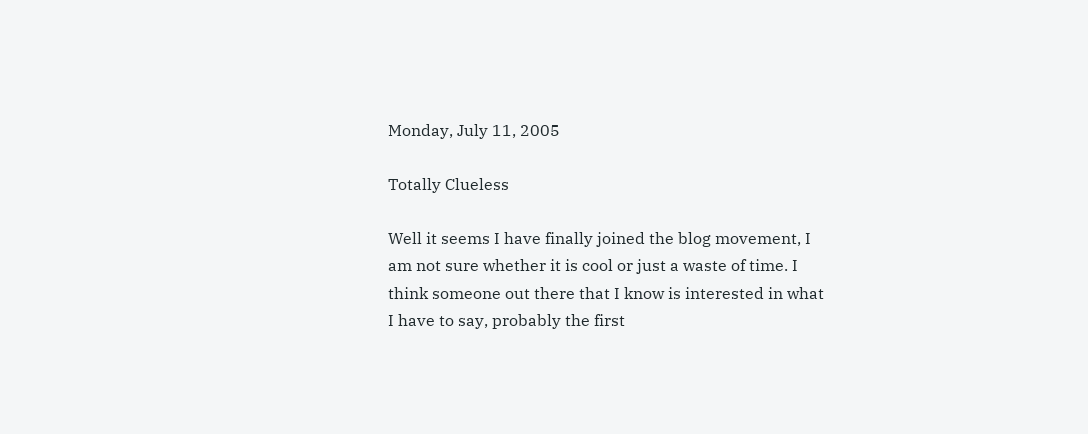Monday, July 11, 2005

Totally Clueless

Well it seems I have finally joined the blog movement, I am not sure whether it is cool or just a waste of time. I think someone out there that I know is interested in what I have to say, probably the first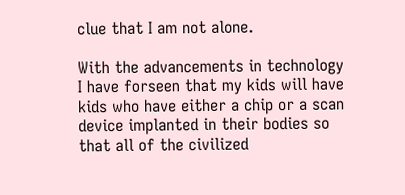clue that I am not alone.

With the advancements in technology I have forseen that my kids will have kids who have either a chip or a scan device implanted in their bodies so that all of the civilized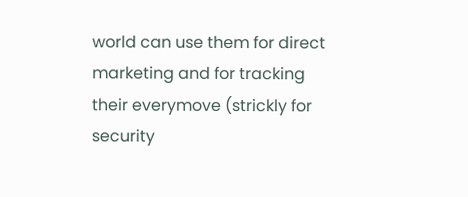world can use them for direct marketing and for tracking their everymove (strickly for security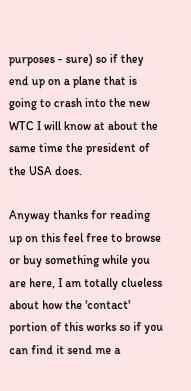purposes - sure) so if they end up on a plane that is going to crash into the new WTC I will know at about the same time the president of the USA does.

Anyway thanks for reading up on this feel free to browse or buy something while you are here, I am totally clueless about how the 'contact' portion of this works so if you can find it send me a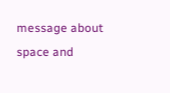message about space and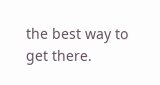the best way to get there.